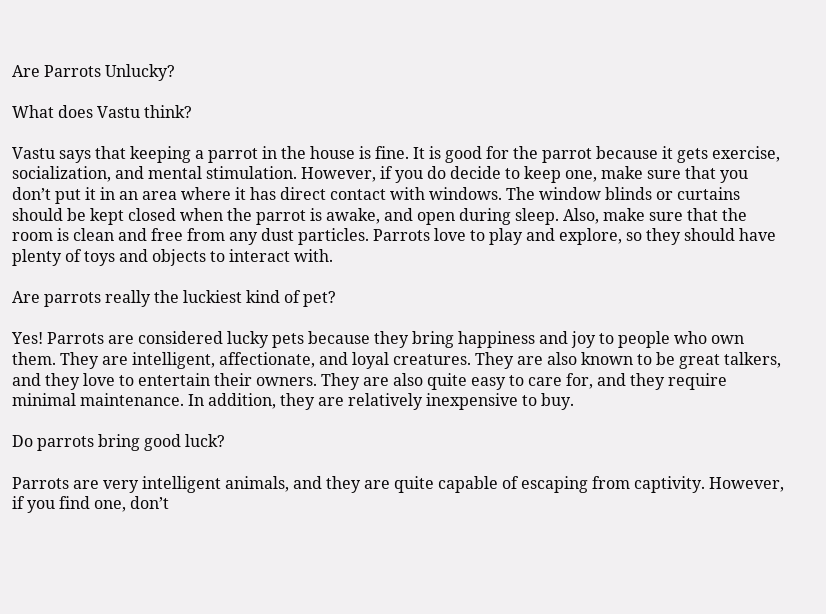Are Parrots Unlucky?

What does Vastu think?

Vastu says that keeping a parrot in the house is fine. It is good for the parrot because it gets exercise, socialization, and mental stimulation. However, if you do decide to keep one, make sure that you don’t put it in an area where it has direct contact with windows. The window blinds or curtains should be kept closed when the parrot is awake, and open during sleep. Also, make sure that the room is clean and free from any dust particles. Parrots love to play and explore, so they should have plenty of toys and objects to interact with.

Are parrots really the luckiest kind of pet?

Yes! Parrots are considered lucky pets because they bring happiness and joy to people who own them. They are intelligent, affectionate, and loyal creatures. They are also known to be great talkers, and they love to entertain their owners. They are also quite easy to care for, and they require minimal maintenance. In addition, they are relatively inexpensive to buy.

Do parrots bring good luck?

Parrots are very intelligent animals, and they are quite capable of escaping from captivity. However, if you find one, don’t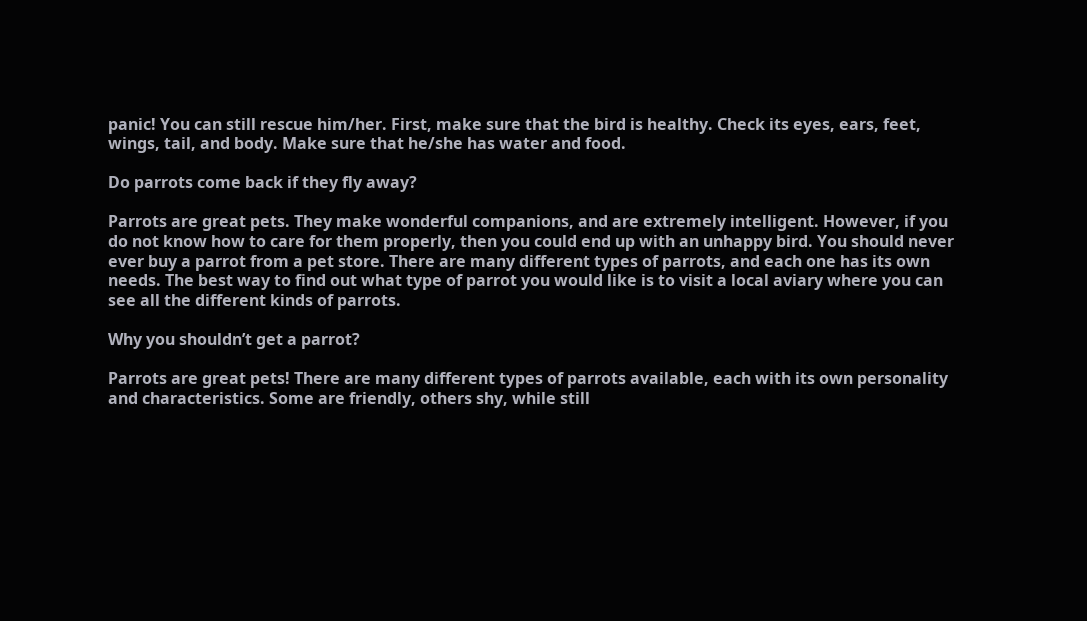panic! You can still rescue him/her. First, make sure that the bird is healthy. Check its eyes, ears, feet, wings, tail, and body. Make sure that he/she has water and food.

Do parrots come back if they fly away?

Parrots are great pets. They make wonderful companions, and are extremely intelligent. However, if you do not know how to care for them properly, then you could end up with an unhappy bird. You should never ever buy a parrot from a pet store. There are many different types of parrots, and each one has its own needs. The best way to find out what type of parrot you would like is to visit a local aviary where you can see all the different kinds of parrots.

Why you shouldn’t get a parrot?

Parrots are great pets! There are many different types of parrots available, each with its own personality and characteristics. Some are friendly, others shy, while still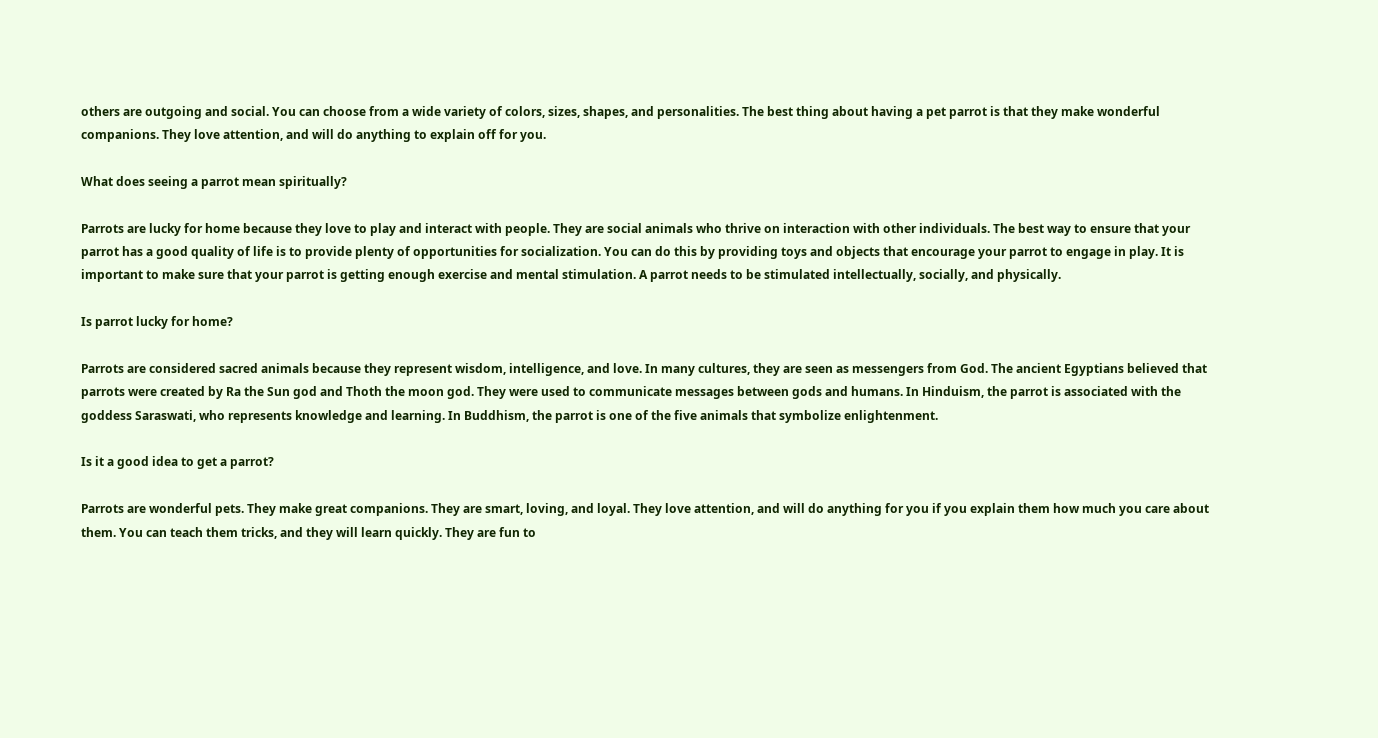others are outgoing and social. You can choose from a wide variety of colors, sizes, shapes, and personalities. The best thing about having a pet parrot is that they make wonderful companions. They love attention, and will do anything to explain off for you.

What does seeing a parrot mean spiritually?

Parrots are lucky for home because they love to play and interact with people. They are social animals who thrive on interaction with other individuals. The best way to ensure that your parrot has a good quality of life is to provide plenty of opportunities for socialization. You can do this by providing toys and objects that encourage your parrot to engage in play. It is important to make sure that your parrot is getting enough exercise and mental stimulation. A parrot needs to be stimulated intellectually, socially, and physically.

Is parrot lucky for home?

Parrots are considered sacred animals because they represent wisdom, intelligence, and love. In many cultures, they are seen as messengers from God. The ancient Egyptians believed that parrots were created by Ra the Sun god and Thoth the moon god. They were used to communicate messages between gods and humans. In Hinduism, the parrot is associated with the goddess Saraswati, who represents knowledge and learning. In Buddhism, the parrot is one of the five animals that symbolize enlightenment.

Is it a good idea to get a parrot?

Parrots are wonderful pets. They make great companions. They are smart, loving, and loyal. They love attention, and will do anything for you if you explain them how much you care about them. You can teach them tricks, and they will learn quickly. They are fun to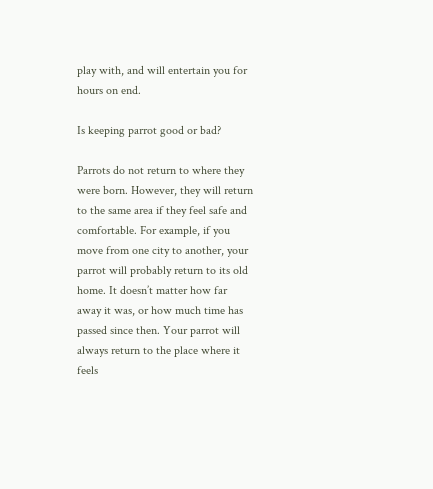play with, and will entertain you for hours on end.

Is keeping parrot good or bad?

Parrots do not return to where they were born. However, they will return to the same area if they feel safe and comfortable. For example, if you move from one city to another, your parrot will probably return to its old home. It doesn’t matter how far away it was, or how much time has passed since then. Your parrot will always return to the place where it feels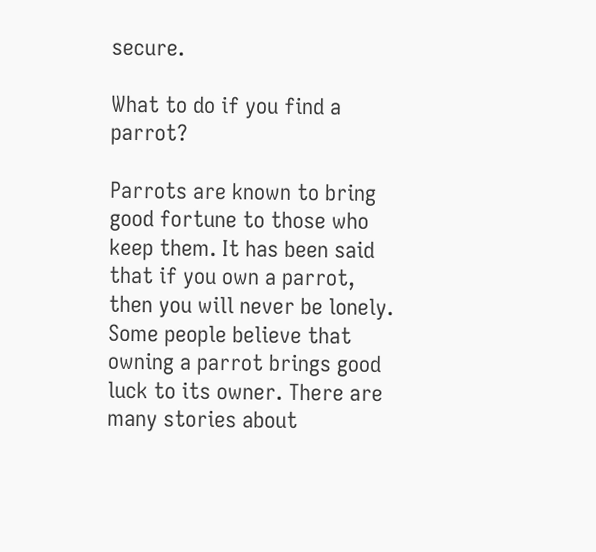secure.

What to do if you find a parrot?

Parrots are known to bring good fortune to those who keep them. It has been said that if you own a parrot, then you will never be lonely. Some people believe that owning a parrot brings good luck to its owner. There are many stories about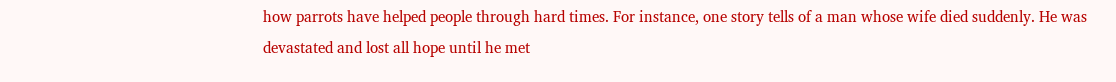how parrots have helped people through hard times. For instance, one story tells of a man whose wife died suddenly. He was devastated and lost all hope until he met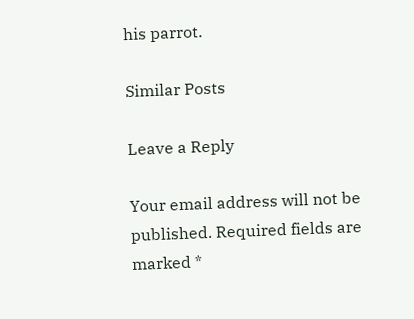his parrot.

Similar Posts

Leave a Reply

Your email address will not be published. Required fields are marked *